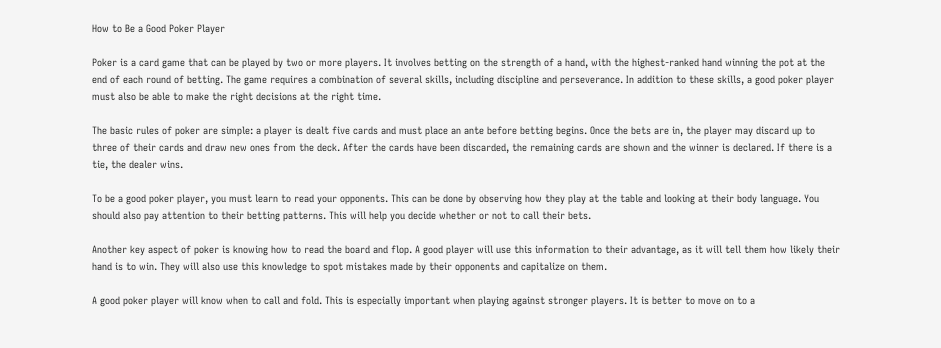How to Be a Good Poker Player

Poker is a card game that can be played by two or more players. It involves betting on the strength of a hand, with the highest-ranked hand winning the pot at the end of each round of betting. The game requires a combination of several skills, including discipline and perseverance. In addition to these skills, a good poker player must also be able to make the right decisions at the right time.

The basic rules of poker are simple: a player is dealt five cards and must place an ante before betting begins. Once the bets are in, the player may discard up to three of their cards and draw new ones from the deck. After the cards have been discarded, the remaining cards are shown and the winner is declared. If there is a tie, the dealer wins.

To be a good poker player, you must learn to read your opponents. This can be done by observing how they play at the table and looking at their body language. You should also pay attention to their betting patterns. This will help you decide whether or not to call their bets.

Another key aspect of poker is knowing how to read the board and flop. A good player will use this information to their advantage, as it will tell them how likely their hand is to win. They will also use this knowledge to spot mistakes made by their opponents and capitalize on them.

A good poker player will know when to call and fold. This is especially important when playing against stronger players. It is better to move on to a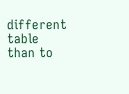different table than to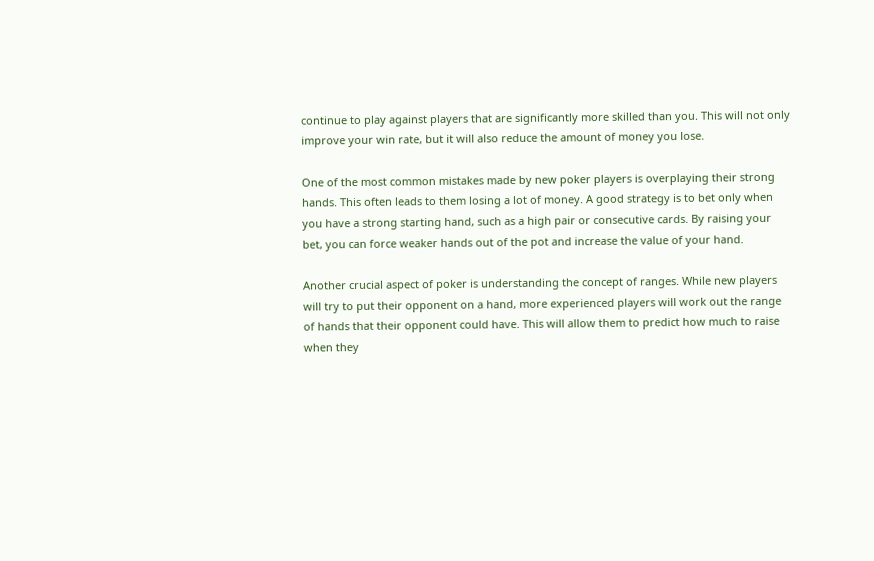continue to play against players that are significantly more skilled than you. This will not only improve your win rate, but it will also reduce the amount of money you lose.

One of the most common mistakes made by new poker players is overplaying their strong hands. This often leads to them losing a lot of money. A good strategy is to bet only when you have a strong starting hand, such as a high pair or consecutive cards. By raising your bet, you can force weaker hands out of the pot and increase the value of your hand.

Another crucial aspect of poker is understanding the concept of ranges. While new players will try to put their opponent on a hand, more experienced players will work out the range of hands that their opponent could have. This will allow them to predict how much to raise when they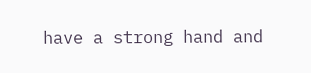have a strong hand and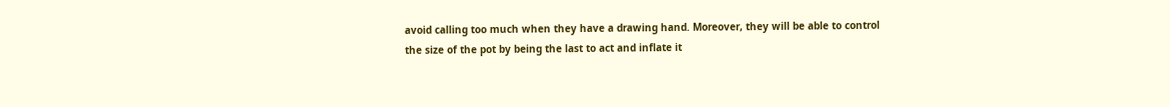avoid calling too much when they have a drawing hand. Moreover, they will be able to control the size of the pot by being the last to act and inflate it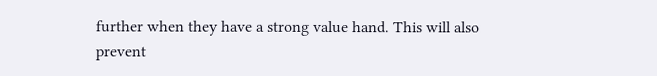further when they have a strong value hand. This will also prevent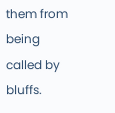them from being called by bluffs.